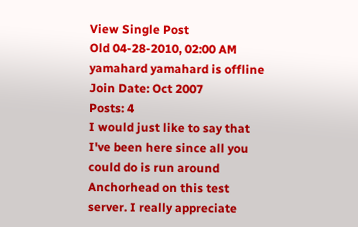View Single Post
Old 04-28-2010, 02:00 AM
yamahard yamahard is offline
Join Date: Oct 2007
Posts: 4
I would just like to say that I've been here since all you could do is run around Anchorhead on this test server. I really appreciate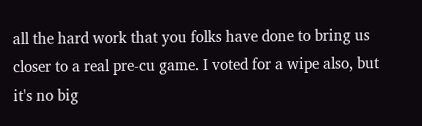all the hard work that you folks have done to bring us closer to a real pre-cu game. I voted for a wipe also, but it's no big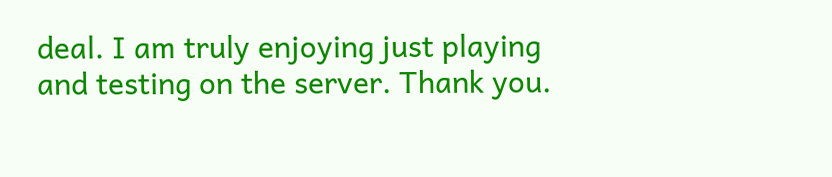deal. I am truly enjoying just playing and testing on the server. Thank you.